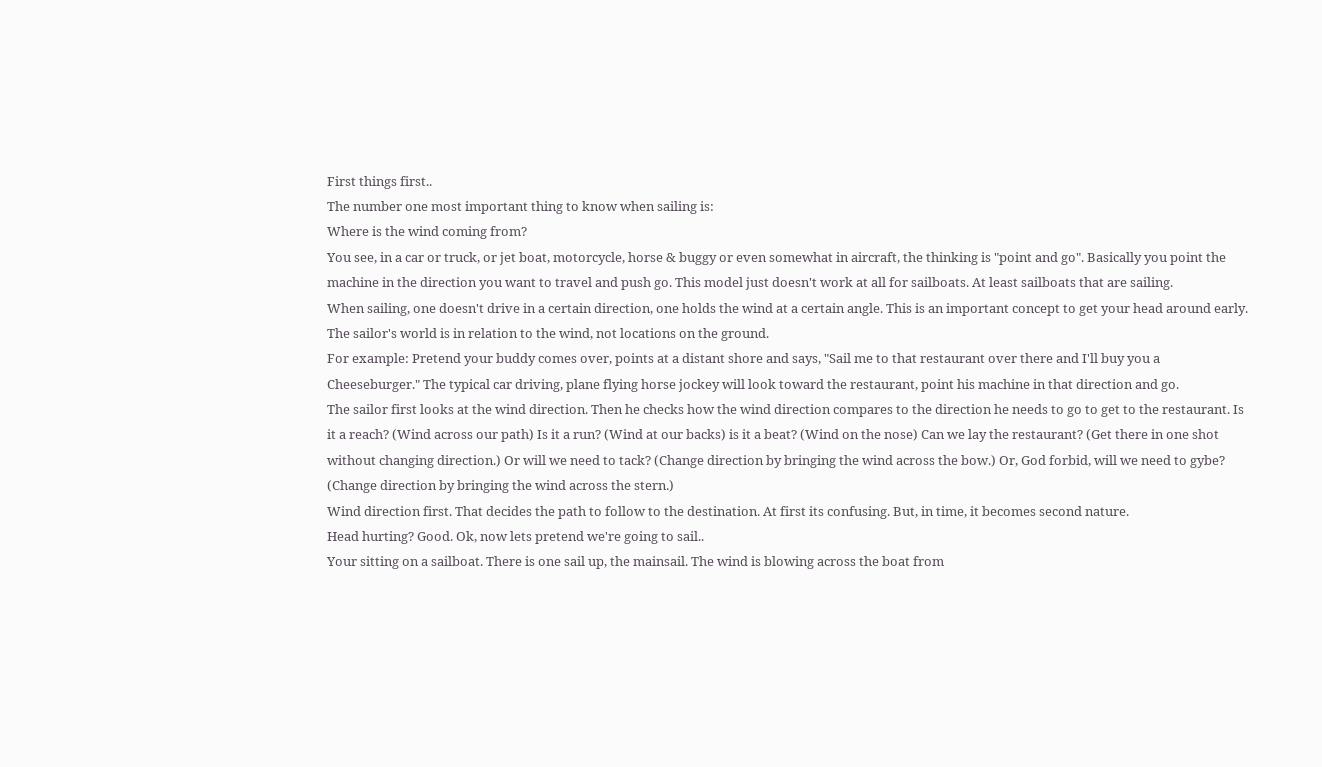First things first..
The number one most important thing to know when sailing is:
Where is the wind coming from?
You see, in a car or truck, or jet boat, motorcycle, horse & buggy or even somewhat in aircraft, the thinking is "point and go". Basically you point the machine in the direction you want to travel and push go. This model just doesn't work at all for sailboats. At least sailboats that are sailing.
When sailing, one doesn't drive in a certain direction, one holds the wind at a certain angle. This is an important concept to get your head around early. The sailor's world is in relation to the wind, not locations on the ground.
For example: Pretend your buddy comes over, points at a distant shore and says, "Sail me to that restaurant over there and I'll buy you a Cheeseburger." The typical car driving, plane flying horse jockey will look toward the restaurant, point his machine in that direction and go.
The sailor first looks at the wind direction. Then he checks how the wind direction compares to the direction he needs to go to get to the restaurant. Is it a reach? (Wind across our path) Is it a run? (Wind at our backs) is it a beat? (Wind on the nose) Can we lay the restaurant? (Get there in one shot without changing direction.) Or will we need to tack? (Change direction by bringing the wind across the bow.) Or, God forbid, will we need to gybe? (Change direction by bringing the wind across the stern.)
Wind direction first. That decides the path to follow to the destination. At first its confusing. But, in time, it becomes second nature.
Head hurting? Good. Ok, now lets pretend we're going to sail..
Your sitting on a sailboat. There is one sail up, the mainsail. The wind is blowing across the boat from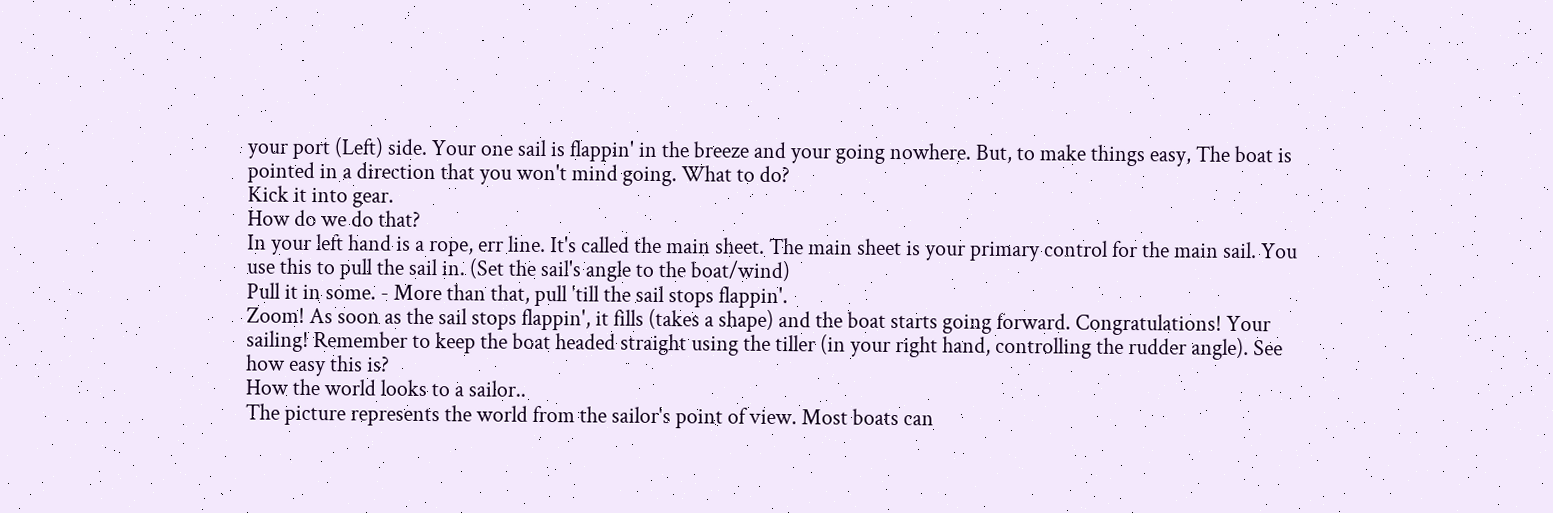your port (Left) side. Your one sail is flappin' in the breeze and your going nowhere. But, to make things easy, The boat is pointed in a direction that you won't mind going. What to do?
Kick it into gear.
How do we do that?
In your left hand is a rope, err line. It's called the main sheet. The main sheet is your primary control for the main sail. You use this to pull the sail in. (Set the sail's angle to the boat/wind)
Pull it in some. - More than that, pull 'till the sail stops flappin'.
Zoom! As soon as the sail stops flappin', it fills (takes a shape) and the boat starts going forward. Congratulations! Your sailing! Remember to keep the boat headed straight using the tiller (in your right hand, controlling the rudder angle). See how easy this is?
How the world looks to a sailor..
The picture represents the world from the sailor's point of view. Most boats can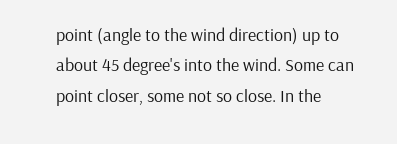point (angle to the wind direction) up to about 45 degree's into the wind. Some can point closer, some not so close. In the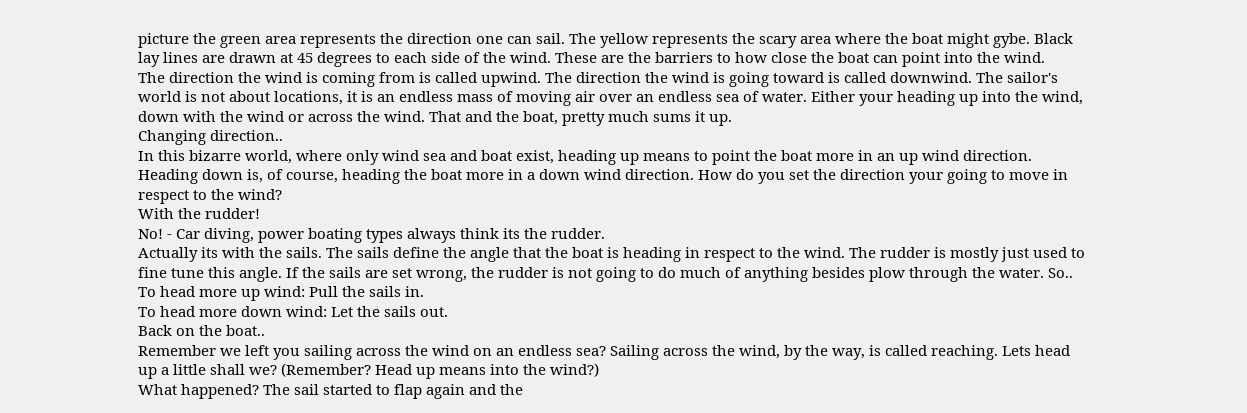picture the green area represents the direction one can sail. The yellow represents the scary area where the boat might gybe. Black lay lines are drawn at 45 degrees to each side of the wind. These are the barriers to how close the boat can point into the wind.
The direction the wind is coming from is called upwind. The direction the wind is going toward is called downwind. The sailor's world is not about locations, it is an endless mass of moving air over an endless sea of water. Either your heading up into the wind, down with the wind or across the wind. That and the boat, pretty much sums it up.
Changing direction..
In this bizarre world, where only wind sea and boat exist, heading up means to point the boat more in an up wind direction. Heading down is, of course, heading the boat more in a down wind direction. How do you set the direction your going to move in respect to the wind?
With the rudder!
No! - Car diving, power boating types always think its the rudder.
Actually its with the sails. The sails define the angle that the boat is heading in respect to the wind. The rudder is mostly just used to fine tune this angle. If the sails are set wrong, the rudder is not going to do much of anything besides plow through the water. So..
To head more up wind: Pull the sails in.
To head more down wind: Let the sails out.
Back on the boat..
Remember we left you sailing across the wind on an endless sea? Sailing across the wind, by the way, is called reaching. Lets head up a little shall we? (Remember? Head up means into the wind?)
What happened? The sail started to flap again and the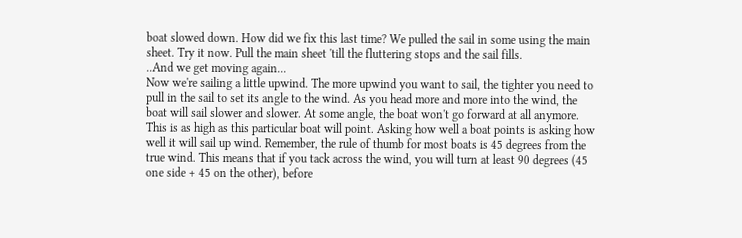boat slowed down. How did we fix this last time? We pulled the sail in some using the main sheet. Try it now. Pull the main sheet 'till the fluttering stops and the sail fills.
..And we get moving again...
Now we're sailing a little upwind. The more upwind you want to sail, the tighter you need to pull in the sail to set its angle to the wind. As you head more and more into the wind, the boat will sail slower and slower. At some angle, the boat won't go forward at all anymore. This is as high as this particular boat will point. Asking how well a boat points is asking how well it will sail up wind. Remember, the rule of thumb for most boats is 45 degrees from the true wind. This means that if you tack across the wind, you will turn at least 90 degrees (45 one side + 45 on the other), before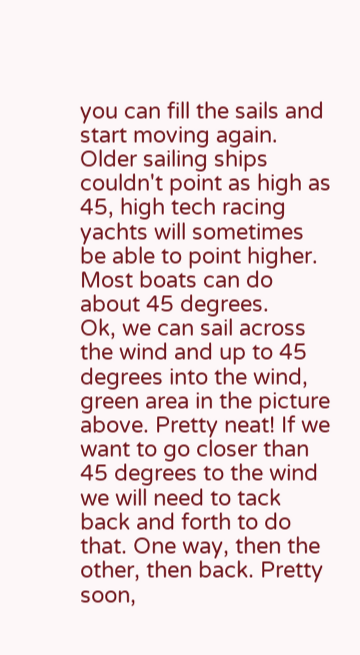you can fill the sails and start moving again. Older sailing ships couldn't point as high as 45, high tech racing yachts will sometimes be able to point higher. Most boats can do about 45 degrees.
Ok, we can sail across the wind and up to 45 degrees into the wind, green area in the picture above. Pretty neat! If we want to go closer than 45 degrees to the wind we will need to tack back and forth to do that. One way, then the other, then back. Pretty soon,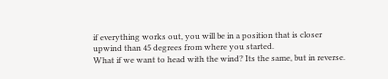if everything works out, you will be in a position that is closer upwind than 45 degrees from where you started.
What if we want to head with the wind? Its the same, but in reverse.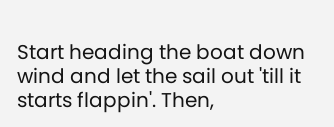Start heading the boat down wind and let the sail out 'till it starts flappin'. Then,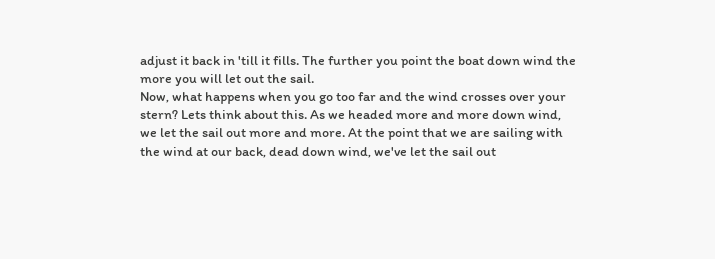adjust it back in 'till it fills. The further you point the boat down wind the more you will let out the sail.
Now, what happens when you go too far and the wind crosses over your stern? Lets think about this. As we headed more and more down wind, we let the sail out more and more. At the point that we are sailing with the wind at our back, dead down wind, we've let the sail out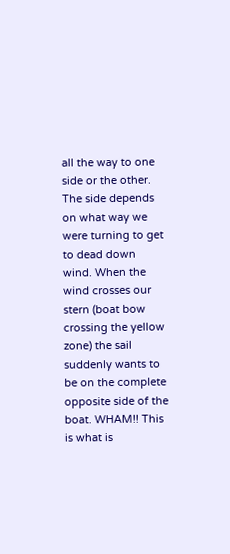all the way to one side or the other. The side depends on what way we were turning to get to dead down wind. When the wind crosses our stern (boat bow crossing the yellow zone) the sail suddenly wants to be on the complete opposite side of the boat. WHAM!! This is what is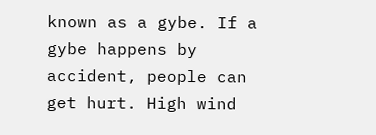known as a gybe. If a gybe happens by accident, people can get hurt. High wind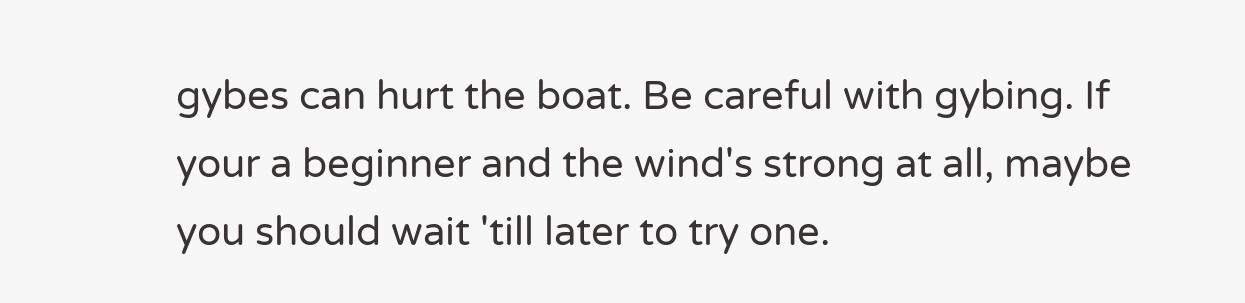gybes can hurt the boat. Be careful with gybing. If your a beginner and the wind's strong at all, maybe you should wait 'till later to try one.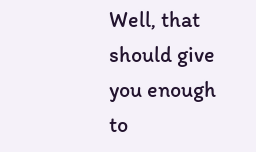Well, that should give you enough to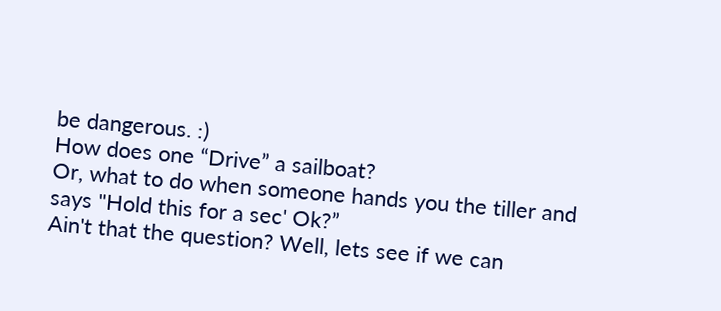be dangerous. :)
How does one “Drive” a sailboat?
Or, what to do when someone hands you the tiller and says "Hold this for a sec' Ok?”
Ain't that the question? Well, lets see if we can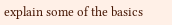explain some of the basics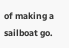of making a sailboat go.